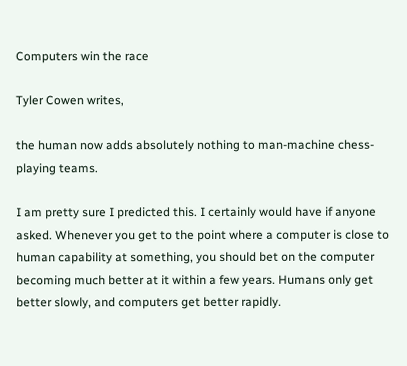Computers win the race

Tyler Cowen writes,

the human now adds absolutely nothing to man-machine chess-playing teams.

I am pretty sure I predicted this. I certainly would have if anyone asked. Whenever you get to the point where a computer is close to human capability at something, you should bet on the computer becoming much better at it within a few years. Humans only get better slowly, and computers get better rapidly.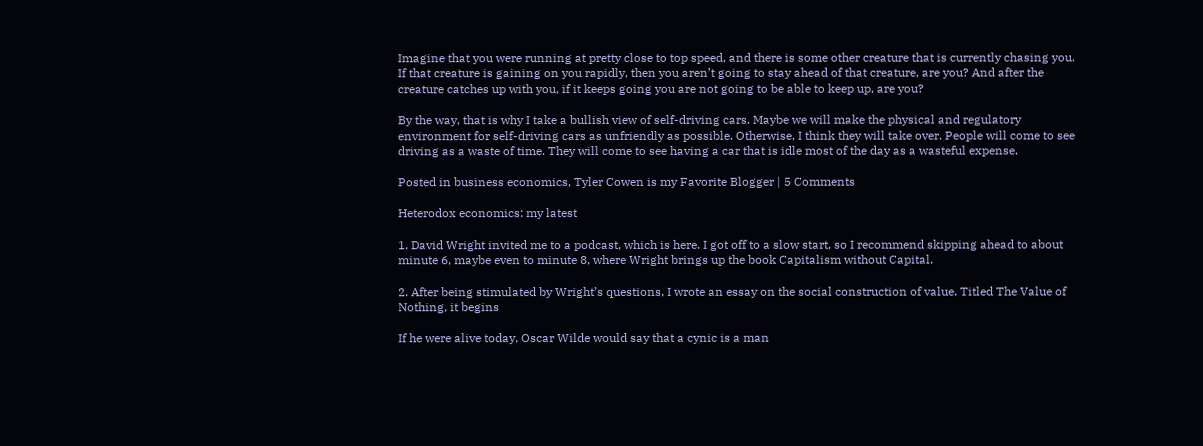Imagine that you were running at pretty close to top speed, and there is some other creature that is currently chasing you. If that creature is gaining on you rapidly, then you aren’t going to stay ahead of that creature, are you? And after the creature catches up with you, if it keeps going you are not going to be able to keep up, are you?

By the way, that is why I take a bullish view of self-driving cars. Maybe we will make the physical and regulatory environment for self-driving cars as unfriendly as possible. Otherwise, I think they will take over. People will come to see driving as a waste of time. They will come to see having a car that is idle most of the day as a wasteful expense.

Posted in business economics, Tyler Cowen is my Favorite Blogger | 5 Comments

Heterodox economics: my latest

1. David Wright invited me to a podcast, which is here. I got off to a slow start, so I recommend skipping ahead to about minute 6, maybe even to minute 8, where Wright brings up the book Capitalism without Capital.

2. After being stimulated by Wright’s questions, I wrote an essay on the social construction of value. Titled The Value of Nothing, it begins

If he were alive today, Oscar Wilde would say that a cynic is a man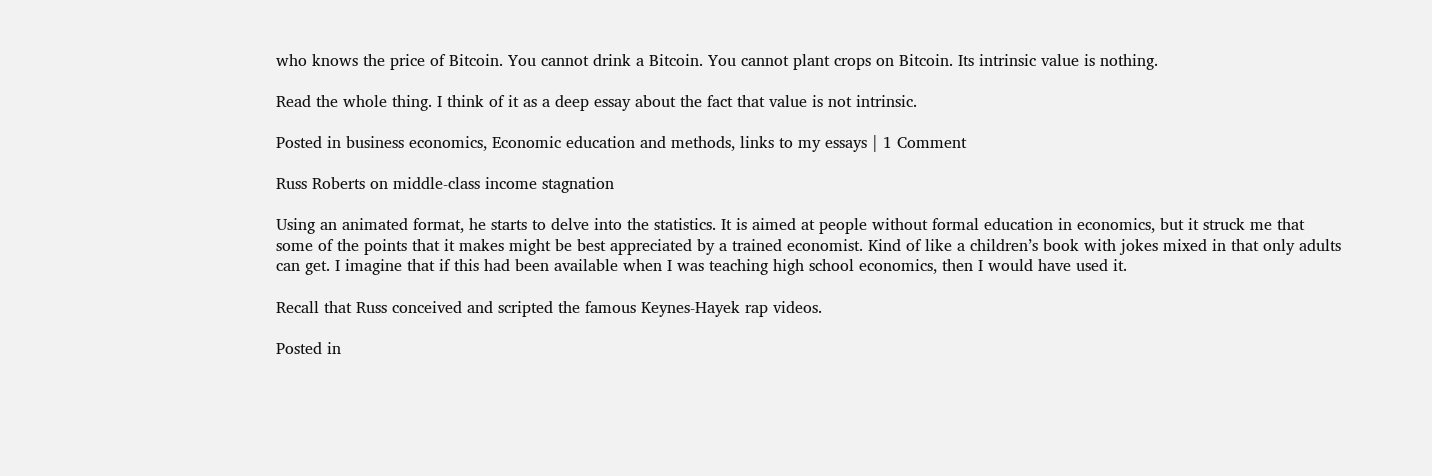who knows the price of Bitcoin. You cannot drink a Bitcoin. You cannot plant crops on Bitcoin. Its intrinsic value is nothing.

Read the whole thing. I think of it as a deep essay about the fact that value is not intrinsic.

Posted in business economics, Economic education and methods, links to my essays | 1 Comment

Russ Roberts on middle-class income stagnation

Using an animated format, he starts to delve into the statistics. It is aimed at people without formal education in economics, but it struck me that some of the points that it makes might be best appreciated by a trained economist. Kind of like a children’s book with jokes mixed in that only adults can get. I imagine that if this had been available when I was teaching high school economics, then I would have used it.

Recall that Russ conceived and scripted the famous Keynes-Hayek rap videos.

Posted in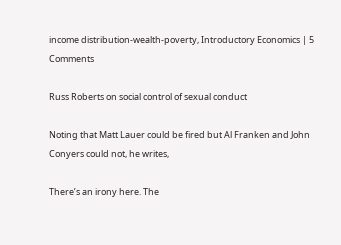income distribution-wealth-poverty, Introductory Economics | 5 Comments

Russ Roberts on social control of sexual conduct

Noting that Matt Lauer could be fired but Al Franken and John Conyers could not, he writes,

There’s an irony here. The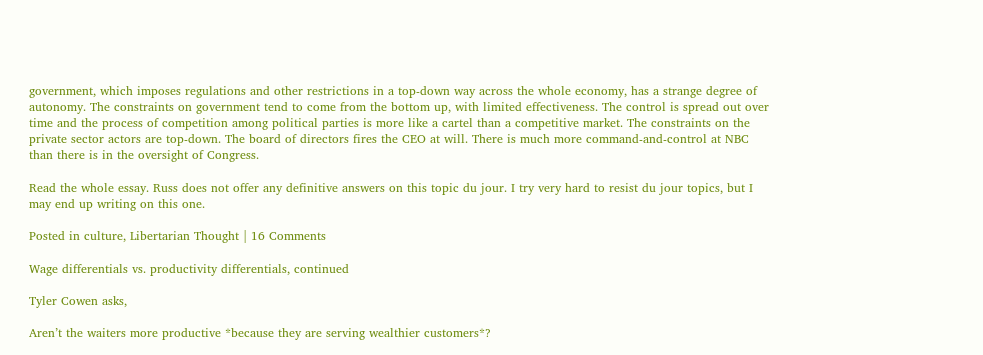government, which imposes regulations and other restrictions in a top-down way across the whole economy, has a strange degree of autonomy. The constraints on government tend to come from the bottom up, with limited effectiveness. The control is spread out over time and the process of competition among political parties is more like a cartel than a competitive market. The constraints on the private sector actors are top-down. The board of directors fires the CEO at will. There is much more command-and-control at NBC than there is in the oversight of Congress.

Read the whole essay. Russ does not offer any definitive answers on this topic du jour. I try very hard to resist du jour topics, but I may end up writing on this one.

Posted in culture, Libertarian Thought | 16 Comments

Wage differentials vs. productivity differentials, continued

Tyler Cowen asks,

Aren’t the waiters more productive *because they are serving wealthier customers*?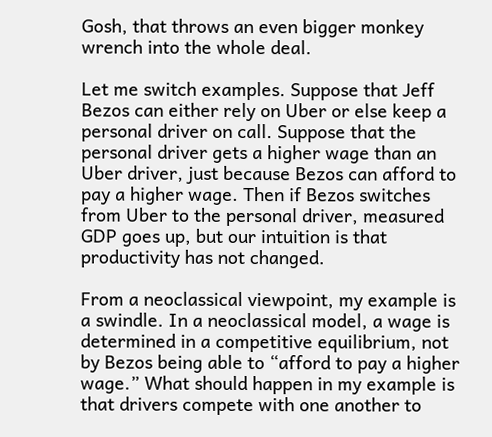Gosh, that throws an even bigger monkey wrench into the whole deal.

Let me switch examples. Suppose that Jeff Bezos can either rely on Uber or else keep a personal driver on call. Suppose that the personal driver gets a higher wage than an Uber driver, just because Bezos can afford to pay a higher wage. Then if Bezos switches from Uber to the personal driver, measured GDP goes up, but our intuition is that productivity has not changed.

From a neoclassical viewpoint, my example is a swindle. In a neoclassical model, a wage is determined in a competitive equilibrium, not by Bezos being able to “afford to pay a higher wage.” What should happen in my example is that drivers compete with one another to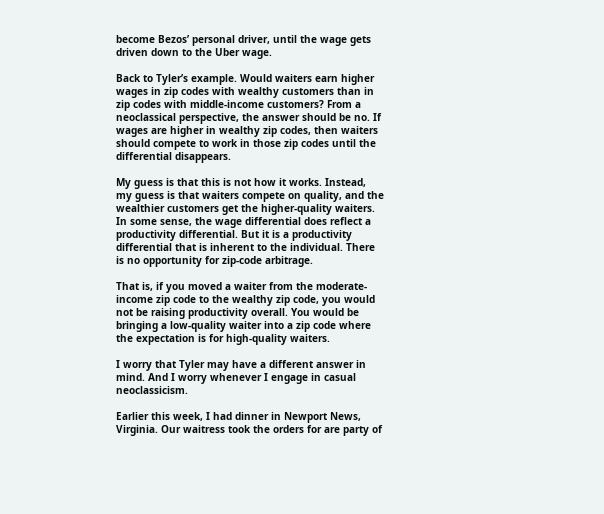become Bezos’ personal driver, until the wage gets driven down to the Uber wage.

Back to Tyler’s example. Would waiters earn higher wages in zip codes with wealthy customers than in zip codes with middle-income customers? From a neoclassical perspective, the answer should be no. If wages are higher in wealthy zip codes, then waiters should compete to work in those zip codes until the differential disappears.

My guess is that this is not how it works. Instead, my guess is that waiters compete on quality, and the wealthier customers get the higher-quality waiters. In some sense, the wage differential does reflect a productivity differential. But it is a productivity differential that is inherent to the individual. There is no opportunity for zip-code arbitrage.

That is, if you moved a waiter from the moderate-income zip code to the wealthy zip code, you would not be raising productivity overall. You would be bringing a low-quality waiter into a zip code where the expectation is for high-quality waiters.

I worry that Tyler may have a different answer in mind. And I worry whenever I engage in casual neoclassicism.

Earlier this week, I had dinner in Newport News, Virginia. Our waitress took the orders for are party of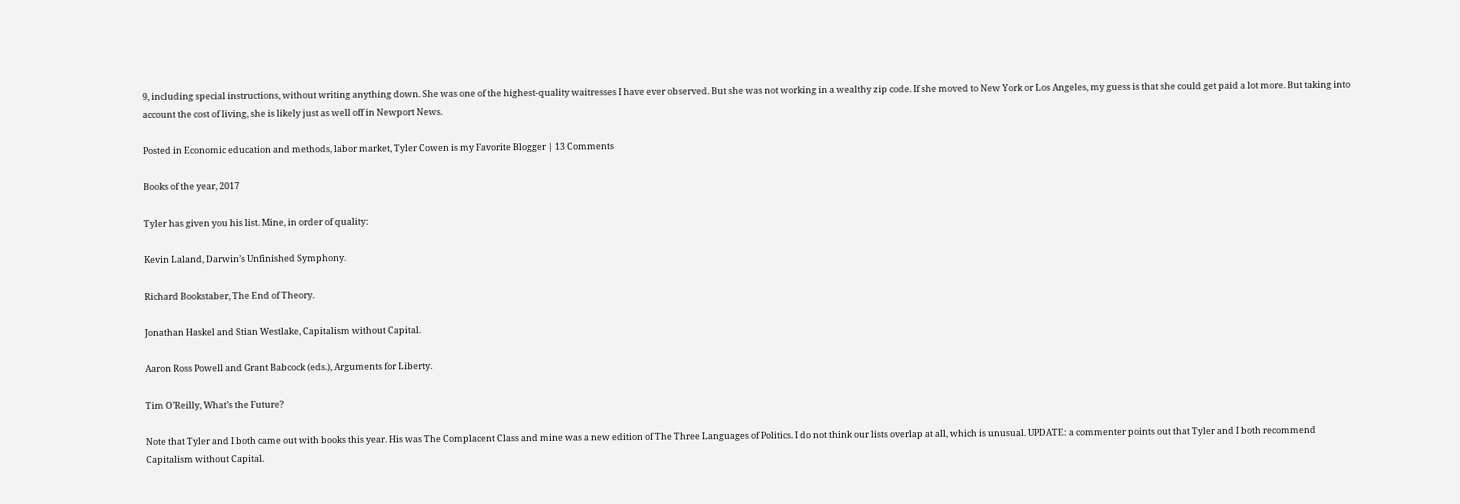9, including special instructions, without writing anything down. She was one of the highest-quality waitresses I have ever observed. But she was not working in a wealthy zip code. If she moved to New York or Los Angeles, my guess is that she could get paid a lot more. But taking into account the cost of living, she is likely just as well off in Newport News.

Posted in Economic education and methods, labor market, Tyler Cowen is my Favorite Blogger | 13 Comments

Books of the year, 2017

Tyler has given you his list. Mine, in order of quality:

Kevin Laland, Darwin’s Unfinished Symphony.

Richard Bookstaber, The End of Theory.

Jonathan Haskel and Stian Westlake, Capitalism without Capital.

Aaron Ross Powell and Grant Babcock (eds.), Arguments for Liberty.

Tim O’Reilly, What’s the Future?

Note that Tyler and I both came out with books this year. His was The Complacent Class and mine was a new edition of The Three Languages of Politics. I do not think our lists overlap at all, which is unusual. UPDATE: a commenter points out that Tyler and I both recommend Capitalism without Capital.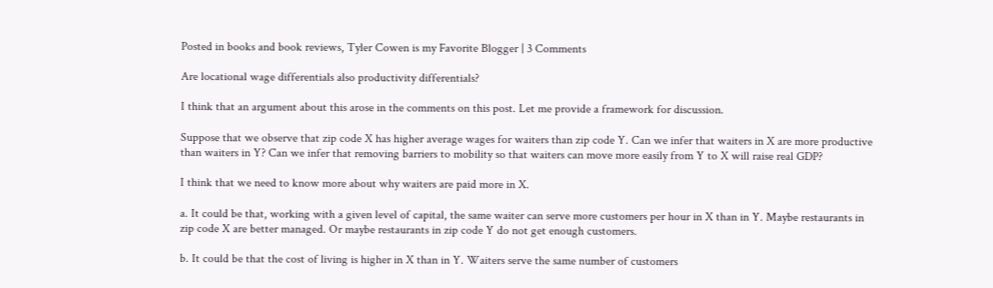Posted in books and book reviews, Tyler Cowen is my Favorite Blogger | 3 Comments

Are locational wage differentials also productivity differentials?

I think that an argument about this arose in the comments on this post. Let me provide a framework for discussion.

Suppose that we observe that zip code X has higher average wages for waiters than zip code Y. Can we infer that waiters in X are more productive than waiters in Y? Can we infer that removing barriers to mobility so that waiters can move more easily from Y to X will raise real GDP?

I think that we need to know more about why waiters are paid more in X.

a. It could be that, working with a given level of capital, the same waiter can serve more customers per hour in X than in Y. Maybe restaurants in zip code X are better managed. Or maybe restaurants in zip code Y do not get enough customers.

b. It could be that the cost of living is higher in X than in Y. Waiters serve the same number of customers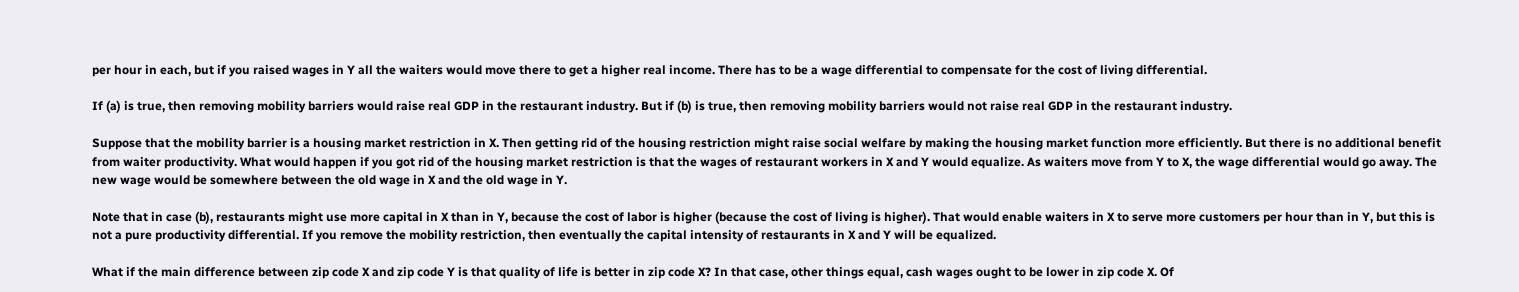per hour in each, but if you raised wages in Y all the waiters would move there to get a higher real income. There has to be a wage differential to compensate for the cost of living differential.

If (a) is true, then removing mobility barriers would raise real GDP in the restaurant industry. But if (b) is true, then removing mobility barriers would not raise real GDP in the restaurant industry.

Suppose that the mobility barrier is a housing market restriction in X. Then getting rid of the housing restriction might raise social welfare by making the housing market function more efficiently. But there is no additional benefit from waiter productivity. What would happen if you got rid of the housing market restriction is that the wages of restaurant workers in X and Y would equalize. As waiters move from Y to X, the wage differential would go away. The new wage would be somewhere between the old wage in X and the old wage in Y.

Note that in case (b), restaurants might use more capital in X than in Y, because the cost of labor is higher (because the cost of living is higher). That would enable waiters in X to serve more customers per hour than in Y, but this is not a pure productivity differential. If you remove the mobility restriction, then eventually the capital intensity of restaurants in X and Y will be equalized.

What if the main difference between zip code X and zip code Y is that quality of life is better in zip code X? In that case, other things equal, cash wages ought to be lower in zip code X. Of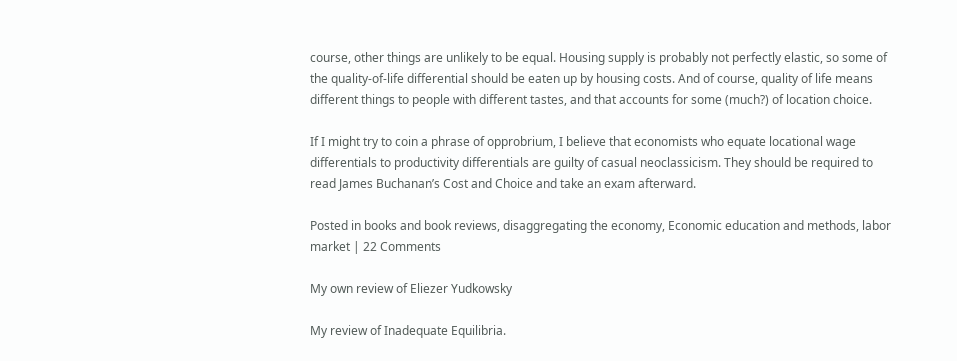course, other things are unlikely to be equal. Housing supply is probably not perfectly elastic, so some of the quality-of-life differential should be eaten up by housing costs. And of course, quality of life means different things to people with different tastes, and that accounts for some (much?) of location choice.

If I might try to coin a phrase of opprobrium, I believe that economists who equate locational wage differentials to productivity differentials are guilty of casual neoclassicism. They should be required to read James Buchanan’s Cost and Choice and take an exam afterward.

Posted in books and book reviews, disaggregating the economy, Economic education and methods, labor market | 22 Comments

My own review of Eliezer Yudkowsky

My review of Inadequate Equilibria.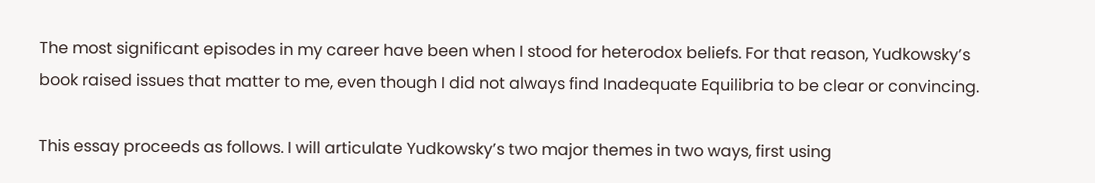The most significant episodes in my career have been when I stood for heterodox beliefs. For that reason, Yudkowsky’s book raised issues that matter to me, even though I did not always find Inadequate Equilibria to be clear or convincing.

This essay proceeds as follows. I will articulate Yudkowsky’s two major themes in two ways, first using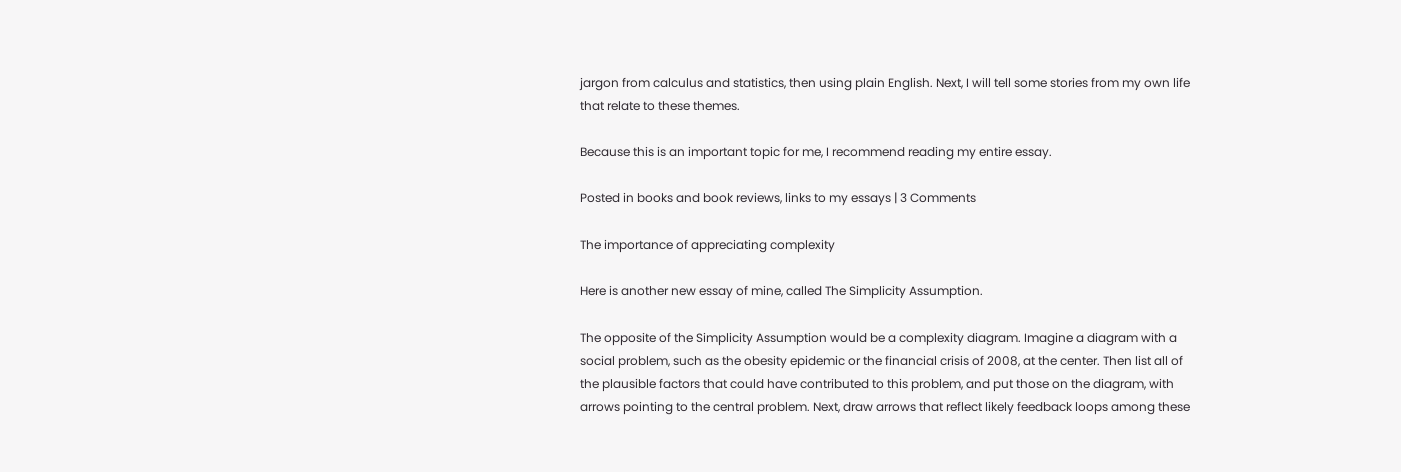jargon from calculus and statistics, then using plain English. Next, I will tell some stories from my own life that relate to these themes.

Because this is an important topic for me, I recommend reading my entire essay.

Posted in books and book reviews, links to my essays | 3 Comments

The importance of appreciating complexity

Here is another new essay of mine, called The Simplicity Assumption.

The opposite of the Simplicity Assumption would be a complexity diagram. Imagine a diagram with a social problem, such as the obesity epidemic or the financial crisis of 2008, at the center. Then list all of the plausible factors that could have contributed to this problem, and put those on the diagram, with arrows pointing to the central problem. Next, draw arrows that reflect likely feedback loops among these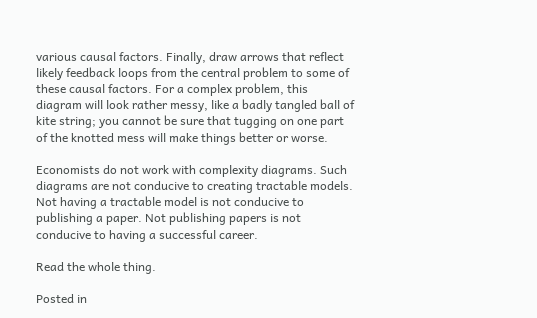various causal factors. Finally, draw arrows that reflect likely feedback loops from the central problem to some of these causal factors. For a complex problem, this diagram will look rather messy, like a badly tangled ball of kite string; you cannot be sure that tugging on one part of the knotted mess will make things better or worse.

Economists do not work with complexity diagrams. Such diagrams are not conducive to creating tractable models. Not having a tractable model is not conducive to publishing a paper. Not publishing papers is not conducive to having a successful career.

Read the whole thing.

Posted in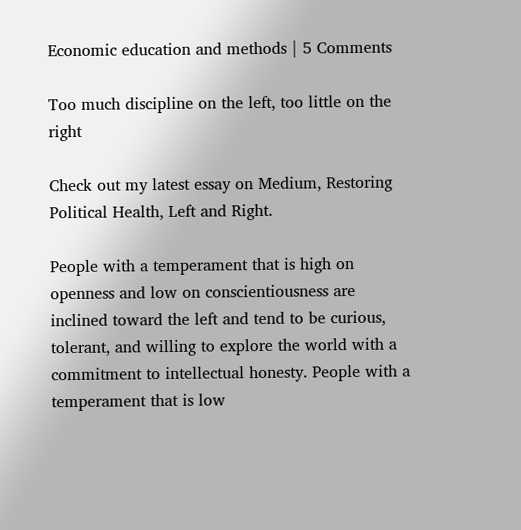Economic education and methods | 5 Comments

Too much discipline on the left, too little on the right

Check out my latest essay on Medium, Restoring Political Health, Left and Right.

People with a temperament that is high on openness and low on conscientiousness are inclined toward the left and tend to be curious, tolerant, and willing to explore the world with a commitment to intellectual honesty. People with a temperament that is low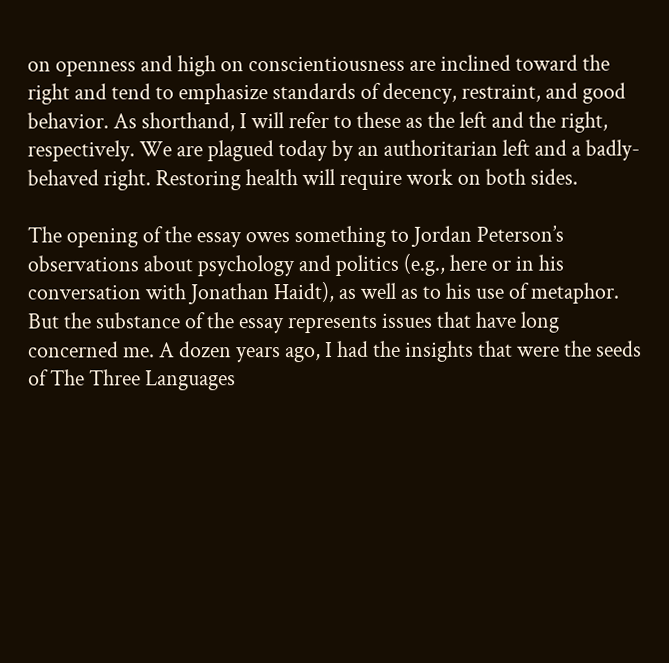on openness and high on conscientiousness are inclined toward the right and tend to emphasize standards of decency, restraint, and good behavior. As shorthand, I will refer to these as the left and the right, respectively. We are plagued today by an authoritarian left and a badly-behaved right. Restoring health will require work on both sides.

The opening of the essay owes something to Jordan Peterson’s observations about psychology and politics (e.g., here or in his conversation with Jonathan Haidt), as well as to his use of metaphor. But the substance of the essay represents issues that have long concerned me. A dozen years ago, I had the insights that were the seeds of The Three Languages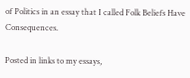of Politics in an essay that I called Folk Beliefs Have Consequences.

Posted in links to my essays,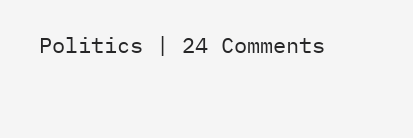Politics | 24 Comments